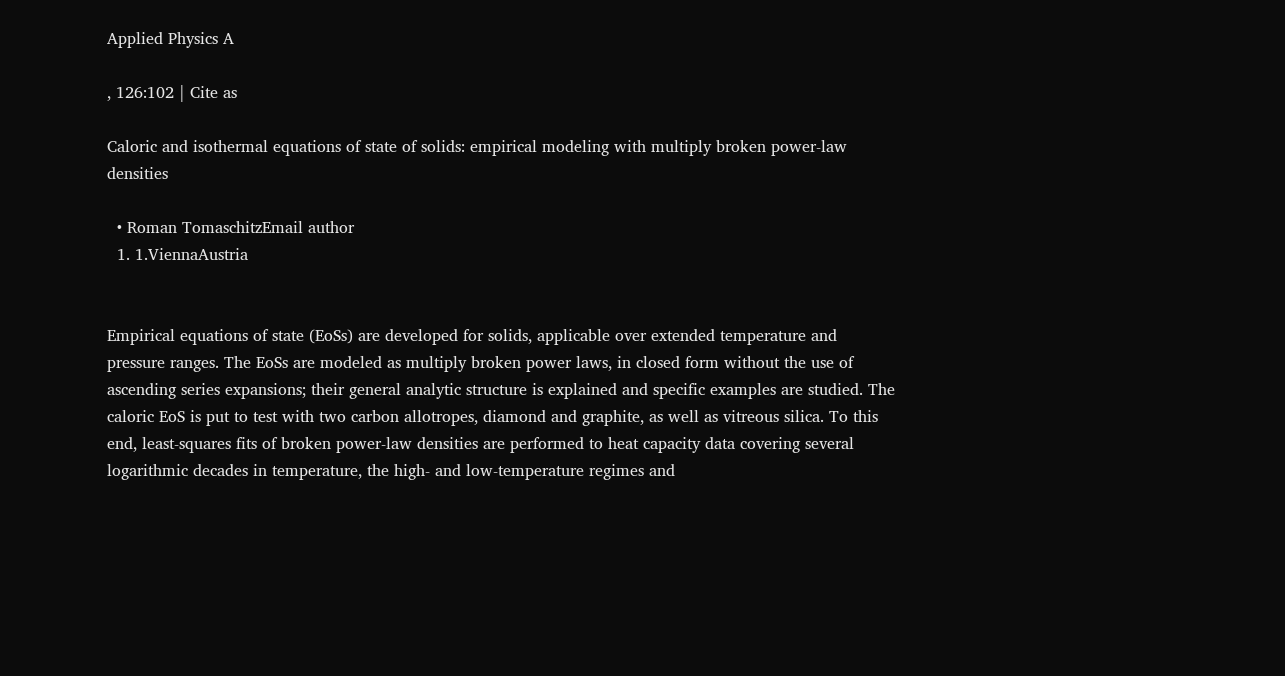Applied Physics A

, 126:102 | Cite as

Caloric and isothermal equations of state of solids: empirical modeling with multiply broken power-law densities

  • Roman TomaschitzEmail author
  1. 1.ViennaAustria


Empirical equations of state (EoSs) are developed for solids, applicable over extended temperature and pressure ranges. The EoSs are modeled as multiply broken power laws, in closed form without the use of ascending series expansions; their general analytic structure is explained and specific examples are studied. The caloric EoS is put to test with two carbon allotropes, diamond and graphite, as well as vitreous silica. To this end, least-squares fits of broken power-law densities are performed to heat capacity data covering several logarithmic decades in temperature, the high- and low-temperature regimes and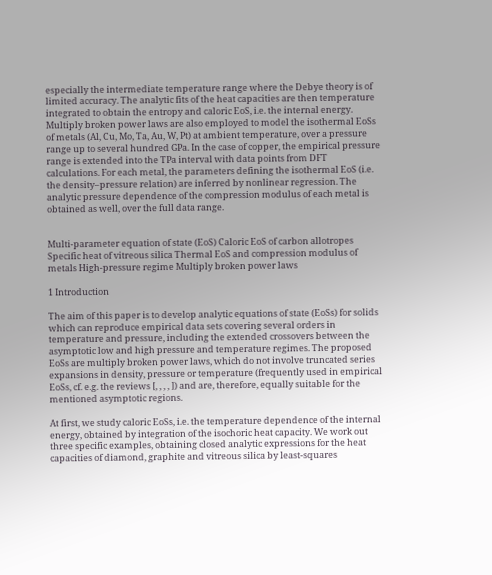especially the intermediate temperature range where the Debye theory is of limited accuracy. The analytic fits of the heat capacities are then temperature integrated to obtain the entropy and caloric EoS, i.e. the internal energy. Multiply broken power laws are also employed to model the isothermal EoSs of metals (Al, Cu, Mo, Ta, Au, W, Pt) at ambient temperature, over a pressure range up to several hundred GPa. In the case of copper, the empirical pressure range is extended into the TPa interval with data points from DFT calculations. For each metal, the parameters defining the isothermal EoS (i.e. the density–pressure relation) are inferred by nonlinear regression. The analytic pressure dependence of the compression modulus of each metal is obtained as well, over the full data range.


Multi-parameter equation of state (EoS) Caloric EoS of carbon allotropes Specific heat of vitreous silica Thermal EoS and compression modulus of metals High-pressure regime Multiply broken power laws

1 Introduction

The aim of this paper is to develop analytic equations of state (EoSs) for solids which can reproduce empirical data sets covering several orders in temperature and pressure, including the extended crossovers between the asymptotic low and high pressure and temperature regimes. The proposed EoSs are multiply broken power laws, which do not involve truncated series expansions in density, pressure or temperature (frequently used in empirical EoSs, cf. e.g. the reviews [, , , , ]) and are, therefore, equally suitable for the mentioned asymptotic regions.

At first, we study caloric EoSs, i.e. the temperature dependence of the internal energy, obtained by integration of the isochoric heat capacity. We work out three specific examples, obtaining closed analytic expressions for the heat capacities of diamond, graphite and vitreous silica by least-squares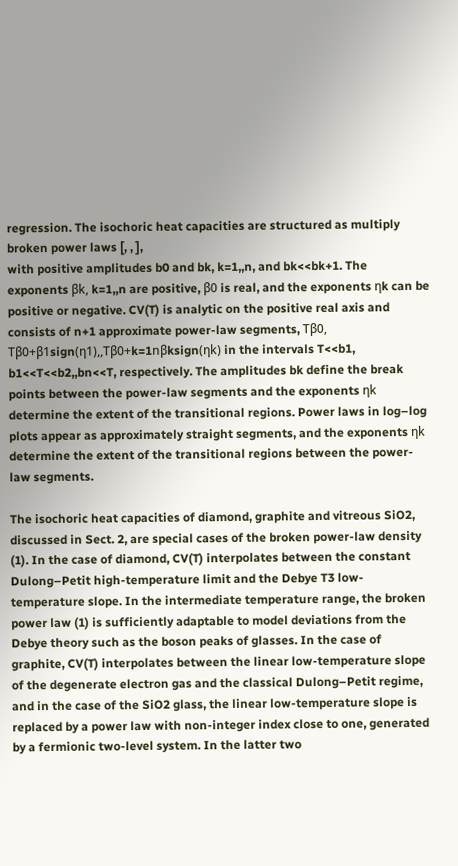regression. The isochoric heat capacities are structured as multiply broken power laws [, , ],
with positive amplitudes b0 and bk, k=1,,n, and bk<<bk+1. The exponents βk, k=1,,n are positive, β0 is real, and the exponents ηk can be positive or negative. CV(T) is analytic on the positive real axis and consists of n+1 approximate power-law segments, Tβ0, Tβ0+β1sign(η1),,Tβ0+k=1nβksign(ηk) in the intervals T<<b1, b1<<T<<b2,,bn<<T, respectively. The amplitudes bk define the break points between the power-law segments and the exponents ηk determine the extent of the transitional regions. Power laws in log–log plots appear as approximately straight segments, and the exponents ηk determine the extent of the transitional regions between the power-law segments.

The isochoric heat capacities of diamond, graphite and vitreous SiO2, discussed in Sect. 2, are special cases of the broken power-law density (1). In the case of diamond, CV(T) interpolates between the constant Dulong–Petit high-temperature limit and the Debye T3 low-temperature slope. In the intermediate temperature range, the broken power law (1) is sufficiently adaptable to model deviations from the Debye theory such as the boson peaks of glasses. In the case of graphite, CV(T) interpolates between the linear low-temperature slope of the degenerate electron gas and the classical Dulong–Petit regime, and in the case of the SiO2 glass, the linear low-temperature slope is replaced by a power law with non-integer index close to one, generated by a fermionic two-level system. In the latter two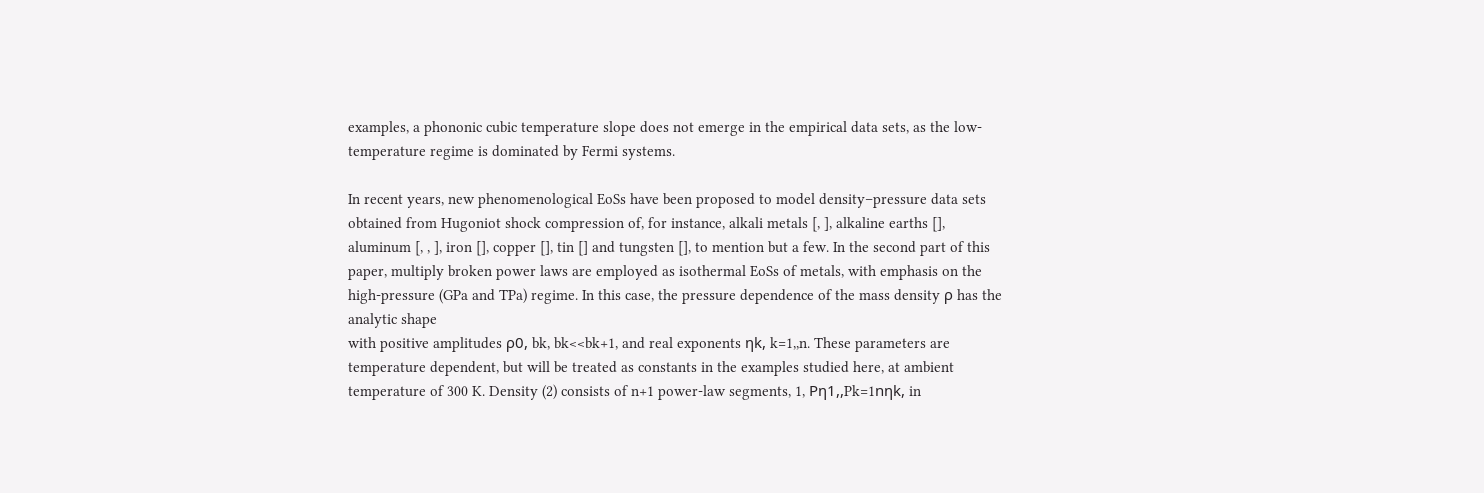examples, a phononic cubic temperature slope does not emerge in the empirical data sets, as the low-temperature regime is dominated by Fermi systems.

In recent years, new phenomenological EoSs have been proposed to model density–pressure data sets obtained from Hugoniot shock compression of, for instance, alkali metals [, ], alkaline earths [], aluminum [, , ], iron [], copper [], tin [] and tungsten [], to mention but a few. In the second part of this paper, multiply broken power laws are employed as isothermal EoSs of metals, with emphasis on the high-pressure (GPa and TPa) regime. In this case, the pressure dependence of the mass density ρ has the analytic shape
with positive amplitudes ρ0, bk, bk<<bk+1, and real exponents ηk, k=1,,n. These parameters are temperature dependent, but will be treated as constants in the examples studied here, at ambient temperature of 300 K. Density (2) consists of n+1 power-law segments, 1, Pη1,,Pk=1nηk, in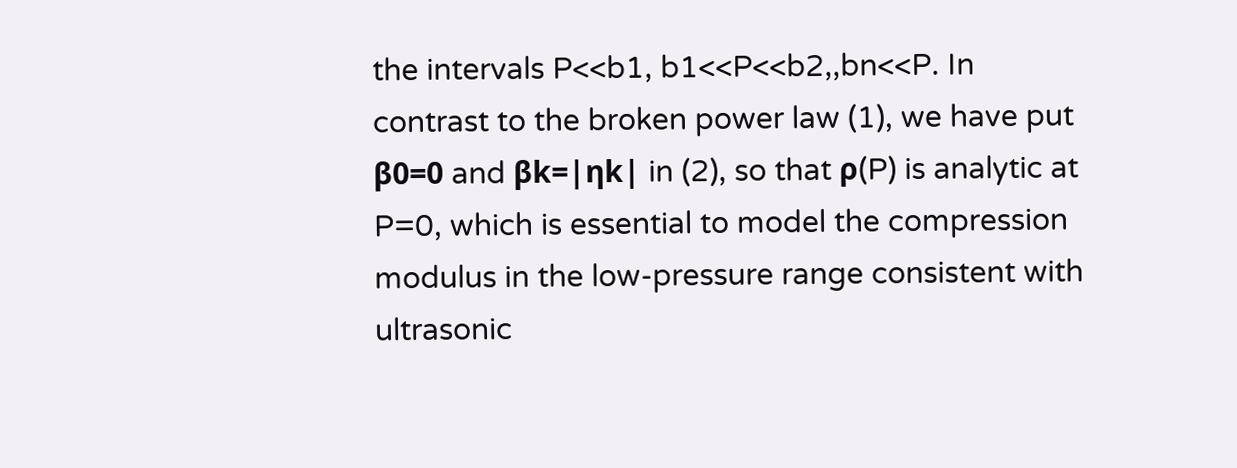the intervals P<<b1, b1<<P<<b2,,bn<<P. In contrast to the broken power law (1), we have put β0=0 and βk=|ηk| in (2), so that ρ(P) is analytic at P=0, which is essential to model the compression modulus in the low-pressure range consistent with ultrasonic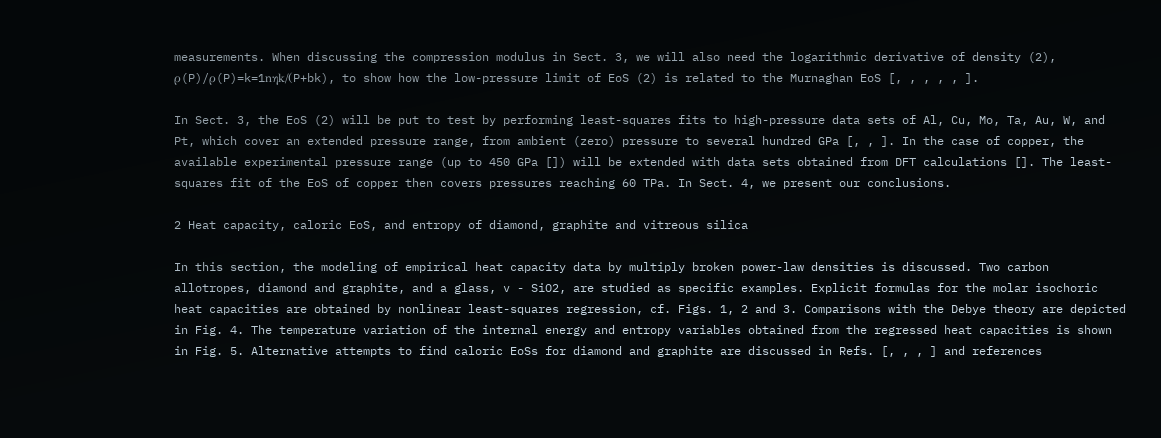measurements. When discussing the compression modulus in Sect. 3, we will also need the logarithmic derivative of density (2), ρ(P)/ρ(P)=k=1nηk/(P+bk), to show how the low-pressure limit of EoS (2) is related to the Murnaghan EoS [, , , , , ].

In Sect. 3, the EoS (2) will be put to test by performing least-squares fits to high-pressure data sets of Al, Cu, Mo, Ta, Au, W, and Pt, which cover an extended pressure range, from ambient (zero) pressure to several hundred GPa [, , ]. In the case of copper, the available experimental pressure range (up to 450 GPa []) will be extended with data sets obtained from DFT calculations []. The least-squares fit of the EoS of copper then covers pressures reaching 60 TPa. In Sect. 4, we present our conclusions.

2 Heat capacity, caloric EoS, and entropy of diamond, graphite and vitreous silica

In this section, the modeling of empirical heat capacity data by multiply broken power-law densities is discussed. Two carbon allotropes, diamond and graphite, and a glass, v - SiO2, are studied as specific examples. Explicit formulas for the molar isochoric heat capacities are obtained by nonlinear least-squares regression, cf. Figs. 1, 2 and 3. Comparisons with the Debye theory are depicted in Fig. 4. The temperature variation of the internal energy and entropy variables obtained from the regressed heat capacities is shown in Fig. 5. Alternative attempts to find caloric EoSs for diamond and graphite are discussed in Refs. [, , , ] and references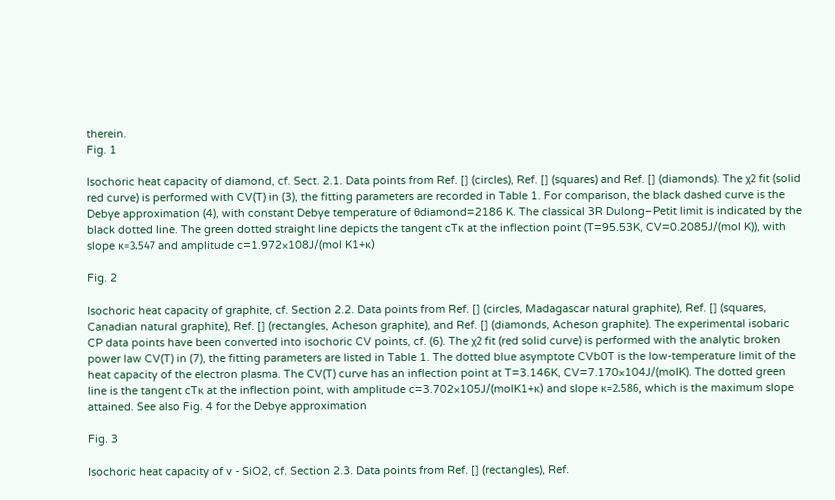therein.
Fig. 1

Isochoric heat capacity of diamond, cf. Sect. 2.1. Data points from Ref. [] (circles), Ref. [] (squares) and Ref. [] (diamonds). The χ2 fit (solid red curve) is performed with CV(T) in (3), the fitting parameters are recorded in Table 1. For comparison, the black dashed curve is the Debye approximation (4), with constant Debye temperature of θdiamond=2186 K. The classical 3R Dulong–Petit limit is indicated by the black dotted line. The green dotted straight line depicts the tangent cTκ at the inflection point (T=95.53K, CV=0.2085J/(mol K)), with slope κ=3.547 and amplitude c=1.972×108J/(mol K1+κ)

Fig. 2

Isochoric heat capacity of graphite, cf. Section 2.2. Data points from Ref. [] (circles, Madagascar natural graphite), Ref. [] (squares, Canadian natural graphite), Ref. [] (rectangles, Acheson graphite), and Ref. [] (diamonds, Acheson graphite). The experimental isobaric CP data points have been converted into isochoric CV points, cf. (6). The χ2 fit (red solid curve) is performed with the analytic broken power law CV(T) in (7), the fitting parameters are listed in Table 1. The dotted blue asymptote CVb0T is the low-temperature limit of the heat capacity of the electron plasma. The CV(T) curve has an inflection point at T=3.146K, CV=7.170×104J/(molK). The dotted green line is the tangent cTκ at the inflection point, with amplitude c=3.702×105J/(molK1+κ) and slope κ=2.586, which is the maximum slope attained. See also Fig. 4 for the Debye approximation

Fig. 3

Isochoric heat capacity of v - SiO2, cf. Section 2.3. Data points from Ref. [] (rectangles), Ref.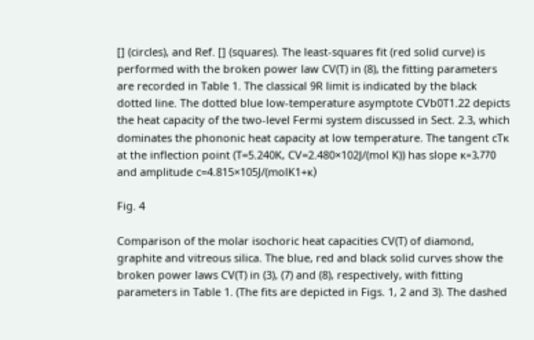[] (circles), and Ref. [] (squares). The least-squares fit (red solid curve) is performed with the broken power law CV(T) in (8), the fitting parameters are recorded in Table 1. The classical 9R limit is indicated by the black dotted line. The dotted blue low-temperature asymptote CVb0T1.22 depicts the heat capacity of the two-level Fermi system discussed in Sect. 2.3, which dominates the phononic heat capacity at low temperature. The tangent cTκ at the inflection point (T=5.240K, CV=2.480×102J/(mol K)) has slope κ=3.770 and amplitude c=4.815×105J/(molK1+κ)

Fig. 4

Comparison of the molar isochoric heat capacities CV(T) of diamond, graphite and vitreous silica. The blue, red and black solid curves show the broken power laws CV(T) in (3), (7) and (8), respectively, with fitting parameters in Table 1. (The fits are depicted in Figs. 1, 2 and 3). The dashed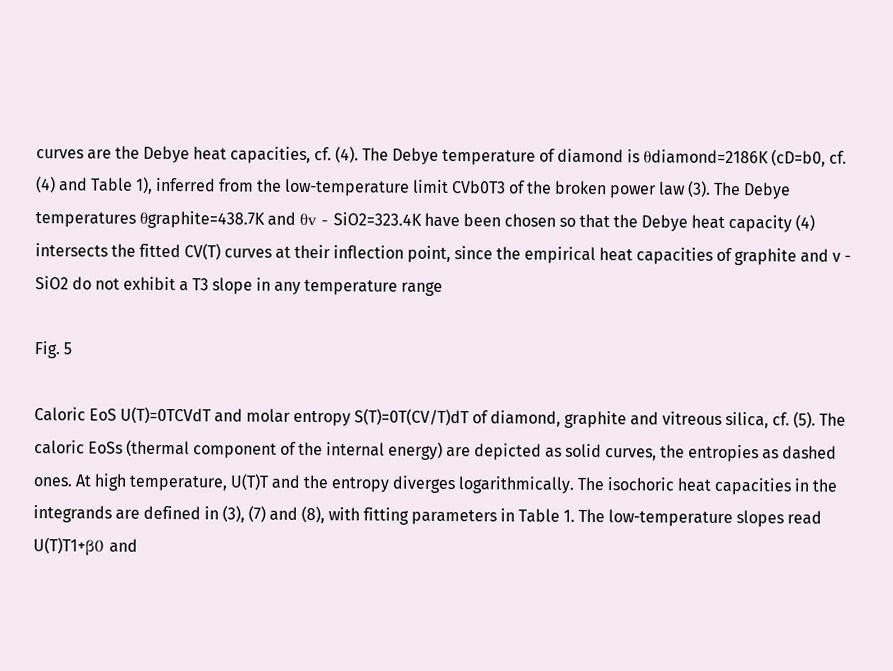curves are the Debye heat capacities, cf. (4). The Debye temperature of diamond is θdiamond=2186K (cD=b0, cf. (4) and Table 1), inferred from the low-temperature limit CVb0T3 of the broken power law (3). The Debye temperatures θgraphite=438.7K and θv - SiO2=323.4K have been chosen so that the Debye heat capacity (4) intersects the fitted CV(T) curves at their inflection point, since the empirical heat capacities of graphite and v - SiO2 do not exhibit a T3 slope in any temperature range

Fig. 5

Caloric EoS U(T)=0TCVdT and molar entropy S(T)=0T(CV/T)dT of diamond, graphite and vitreous silica, cf. (5). The caloric EoSs (thermal component of the internal energy) are depicted as solid curves, the entropies as dashed ones. At high temperature, U(T)T and the entropy diverges logarithmically. The isochoric heat capacities in the integrands are defined in (3), (7) and (8), with fitting parameters in Table 1. The low-temperature slopes read U(T)T1+β0 and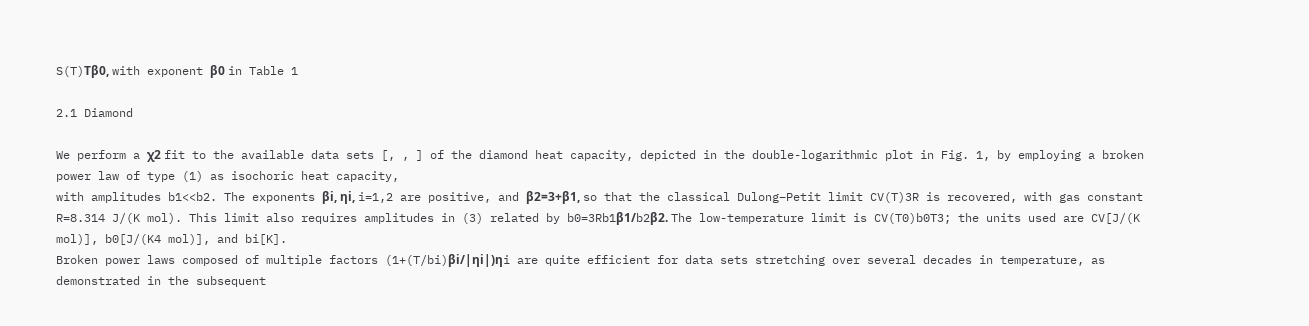S(T)Tβ0, with exponent β0 in Table 1

2.1 Diamond

We perform a χ2 fit to the available data sets [, , ] of the diamond heat capacity, depicted in the double-logarithmic plot in Fig. 1, by employing a broken power law of type (1) as isochoric heat capacity,
with amplitudes b1<<b2. The exponents βi, ηi, i=1,2 are positive, and β2=3+β1, so that the classical Dulong–Petit limit CV(T)3R is recovered, with gas constant R=8.314 J/(K mol). This limit also requires amplitudes in (3) related by b0=3Rb1β1/b2β2. The low-temperature limit is CV(T0)b0T3; the units used are CV[J/(K mol)], b0[J/(K4 mol)], and bi[K].
Broken power laws composed of multiple factors (1+(T/bi)βi/|ηi|)ηi are quite efficient for data sets stretching over several decades in temperature, as demonstrated in the subsequent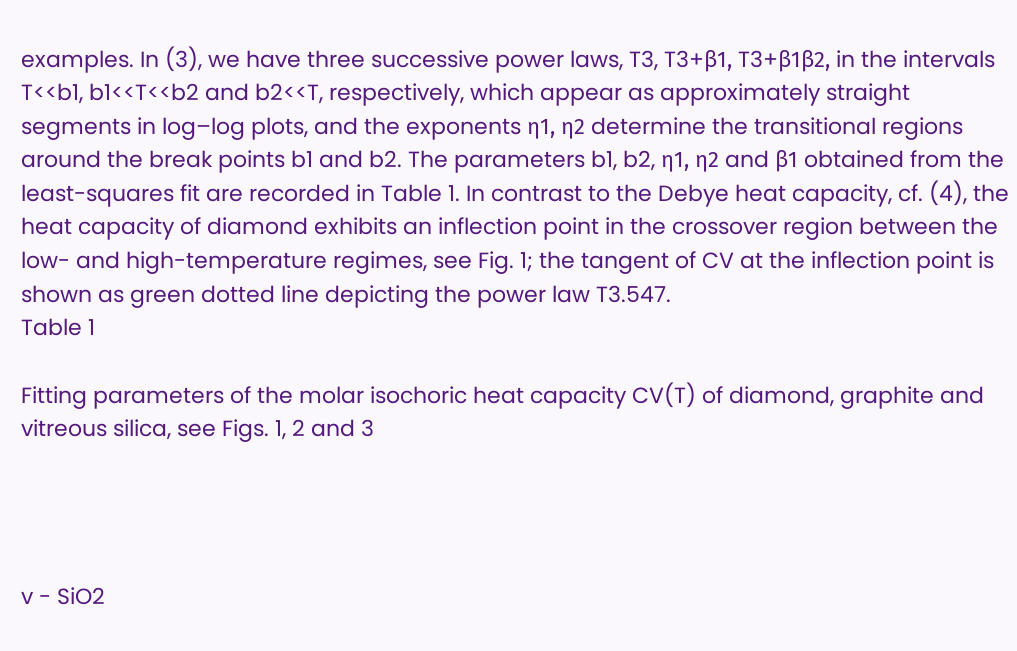examples. In (3), we have three successive power laws, T3, T3+β1, T3+β1β2, in the intervals T<<b1, b1<<T<<b2 and b2<<T, respectively, which appear as approximately straight segments in log–log plots, and the exponents η1, η2 determine the transitional regions around the break points b1 and b2. The parameters b1, b2, η1, η2 and β1 obtained from the least-squares fit are recorded in Table 1. In contrast to the Debye heat capacity, cf. (4), the heat capacity of diamond exhibits an inflection point in the crossover region between the low- and high-temperature regimes, see Fig. 1; the tangent of CV at the inflection point is shown as green dotted line depicting the power law T3.547.
Table 1

Fitting parameters of the molar isochoric heat capacity CV(T) of diamond, graphite and vitreous silica, see Figs. 1, 2 and 3




v - SiO2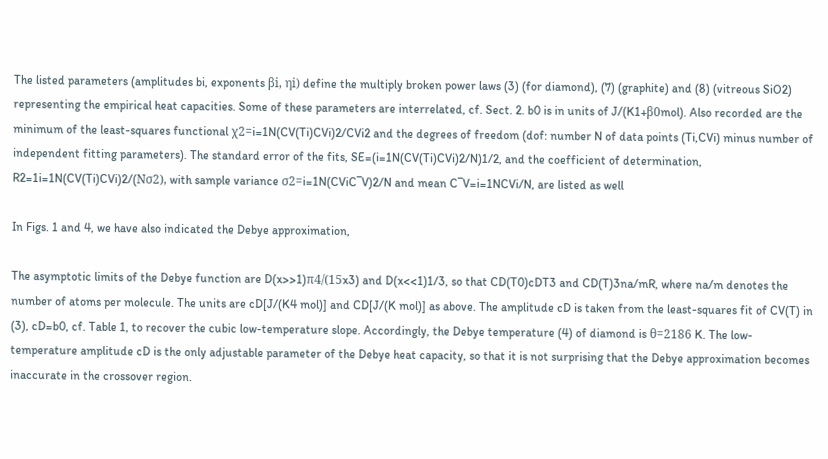The listed parameters (amplitudes bi, exponents βi, ηi) define the multiply broken power laws (3) (for diamond), (7) (graphite) and (8) (vitreous SiO2) representing the empirical heat capacities. Some of these parameters are interrelated, cf. Sect. 2. b0 is in units of J/(K1+β0mol). Also recorded are the minimum of the least-squares functional χ2=i=1N(CV(Ti)CVi)2/CVi2 and the degrees of freedom (dof: number N of data points (Ti,CVi) minus number of independent fitting parameters). The standard error of the fits, SE=(i=1N(CV(Ti)CVi)2/N)1/2, and the coefficient of determination, R2=1i=1N(CV(Ti)CVi)2/(Nσ2), with sample variance σ2=i=1N(CViC¯V)2/N and mean C¯V=i=1NCVi/N, are listed as well

In Figs. 1 and 4, we have also indicated the Debye approximation,

The asymptotic limits of the Debye function are D(x>>1)π4/(15x3) and D(x<<1)1/3, so that CD(T0)cDT3 and CD(T)3na/mR, where na/m denotes the number of atoms per molecule. The units are cD[J/(K4 mol)] and CD[J/(K mol)] as above. The amplitude cD is taken from the least-squares fit of CV(T) in (3), cD=b0, cf. Table 1, to recover the cubic low-temperature slope. Accordingly, the Debye temperature (4) of diamond is θ=2186 K. The low-temperature amplitude cD is the only adjustable parameter of the Debye heat capacity, so that it is not surprising that the Debye approximation becomes inaccurate in the crossover region.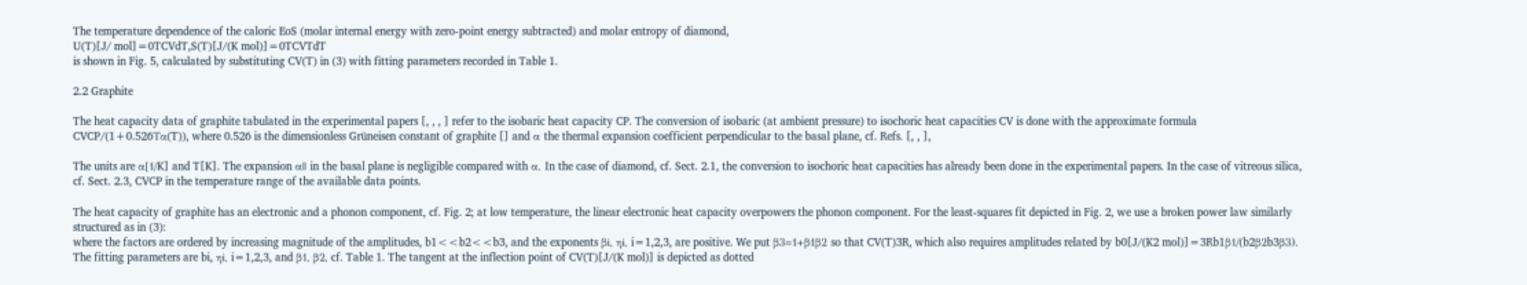The temperature dependence of the caloric EoS (molar internal energy with zero-point energy subtracted) and molar entropy of diamond,
U(T)[J/ mol]=0TCVdT,S(T)[J/(K mol)]=0TCVTdT
is shown in Fig. 5, calculated by substituting CV(T) in (3) with fitting parameters recorded in Table 1.

2.2 Graphite

The heat capacity data of graphite tabulated in the experimental papers [, , , ] refer to the isobaric heat capacity CP. The conversion of isobaric (at ambient pressure) to isochoric heat capacities CV is done with the approximate formula CVCP/(1+0.526Tα(T)), where 0.526 is the dimensionless Grüneisen constant of graphite [] and α the thermal expansion coefficient perpendicular to the basal plane, cf. Refs. [, , ],

The units are α[1/K] and T[K]. The expansion α|| in the basal plane is negligible compared with α. In the case of diamond, cf. Sect. 2.1, the conversion to isochoric heat capacities has already been done in the experimental papers. In the case of vitreous silica, cf. Sect. 2.3, CVCP in the temperature range of the available data points.

The heat capacity of graphite has an electronic and a phonon component, cf. Fig. 2; at low temperature, the linear electronic heat capacity overpowers the phonon component. For the least-squares fit depicted in Fig. 2, we use a broken power law similarly structured as in (3):
where the factors are ordered by increasing magnitude of the amplitudes, b1<<b2<<b3, and the exponents βi, ηi, i=1,2,3, are positive. We put β3=1+β1β2 so that CV(T)3R, which also requires amplitudes related by b0[J/(K2 mol)]=3Rb1β1/(b2β2b3β3). The fitting parameters are bi, ηi, i=1,2,3, and β1, β2, cf. Table 1. The tangent at the inflection point of CV(T)[J/(K mol)] is depicted as dotted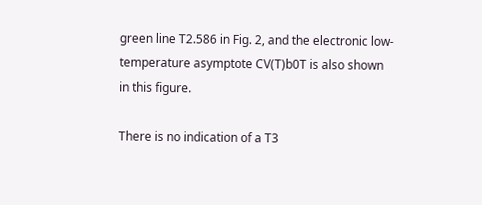green line T2.586 in Fig. 2, and the electronic low-temperature asymptote CV(T)b0T is also shown in this figure.

There is no indication of a T3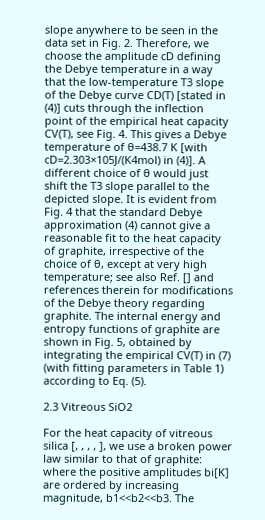slope anywhere to be seen in the data set in Fig. 2. Therefore, we choose the amplitude cD defining the Debye temperature in a way that the low-temperature T3 slope of the Debye curve CD(T) [stated in (4)] cuts through the inflection point of the empirical heat capacity CV(T), see Fig. 4. This gives a Debye temperature of θ=438.7 K [with cD=2.303×105J/(K4mol) in (4)]. A different choice of θ would just shift the T3 slope parallel to the depicted slope. It is evident from Fig. 4 that the standard Debye approximation (4) cannot give a reasonable fit to the heat capacity of graphite, irrespective of the choice of θ, except at very high temperature; see also Ref. [] and references therein for modifications of the Debye theory regarding graphite. The internal energy and entropy functions of graphite are shown in Fig. 5, obtained by integrating the empirical CV(T) in (7) (with fitting parameters in Table 1) according to Eq. (5).

2.3 Vitreous SiO2

For the heat capacity of vitreous silica [, , , , ], we use a broken power law similar to that of graphite:
where the positive amplitudes bi[K] are ordered by increasing magnitude, b1<<b2<<b3. The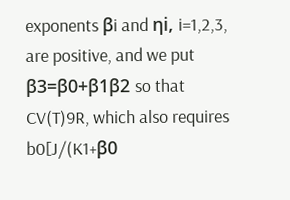exponents βi and ηi, i=1,2,3, are positive, and we put β3=β0+β1β2 so that CV(T)9R, which also requires b0[J/(K1+β0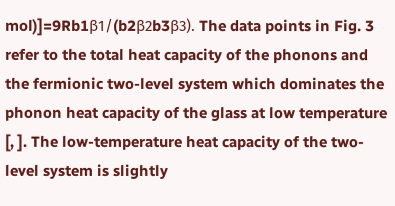mol)]=9Rb1β1/(b2β2b3β3). The data points in Fig. 3 refer to the total heat capacity of the phonons and the fermionic two-level system which dominates the phonon heat capacity of the glass at low temperature [, ]. The low-temperature heat capacity of the two-level system is slightly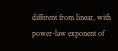different from linear, with power-law exponent of